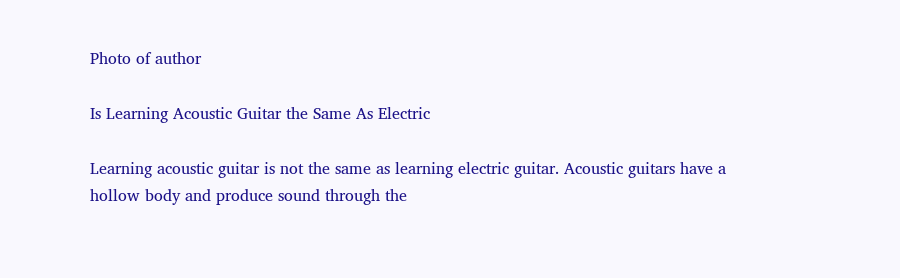Photo of author

Is Learning Acoustic Guitar the Same As Electric

Learning acoustic guitar is not the same as learning electric guitar. Acoustic guitars have a hollow body and produce sound through the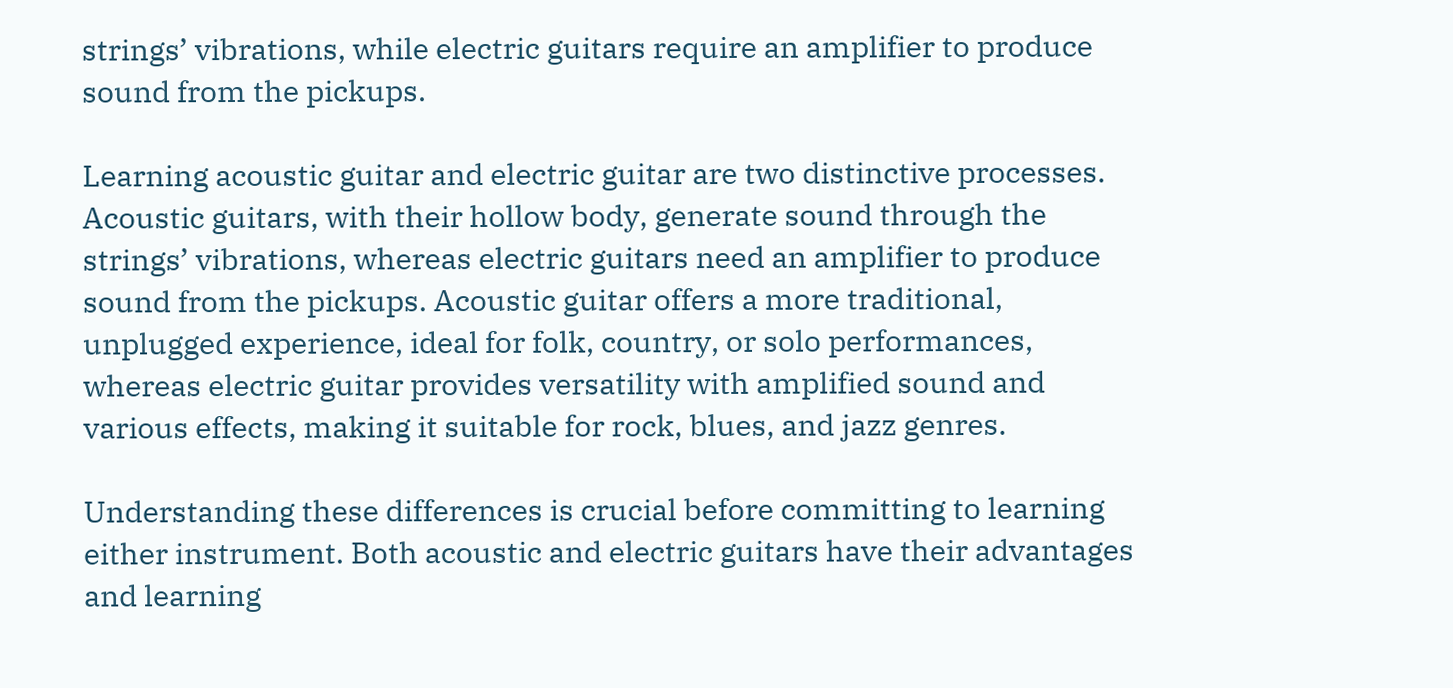strings’ vibrations, while electric guitars require an amplifier to produce sound from the pickups.

Learning acoustic guitar and electric guitar are two distinctive processes. Acoustic guitars, with their hollow body, generate sound through the strings’ vibrations, whereas electric guitars need an amplifier to produce sound from the pickups. Acoustic guitar offers a more traditional, unplugged experience, ideal for folk, country, or solo performances, whereas electric guitar provides versatility with amplified sound and various effects, making it suitable for rock, blues, and jazz genres.

Understanding these differences is crucial before committing to learning either instrument. Both acoustic and electric guitars have their advantages and learning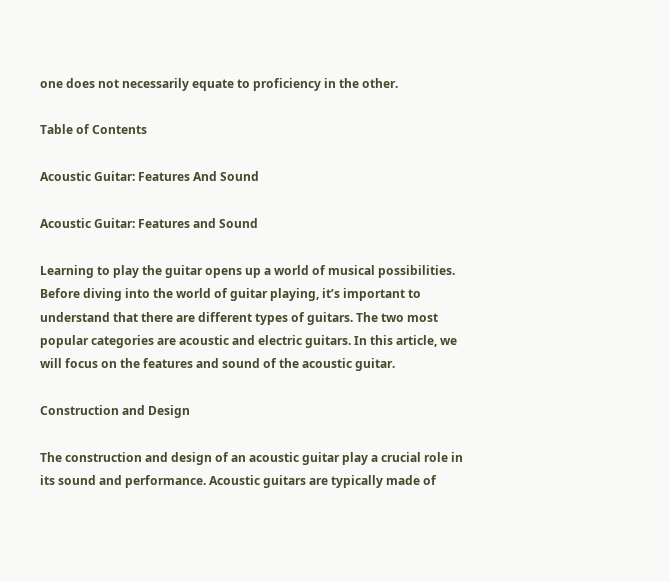one does not necessarily equate to proficiency in the other.

Table of Contents

Acoustic Guitar: Features And Sound

Acoustic Guitar: Features and Sound

Learning to play the guitar opens up a world of musical possibilities. Before diving into the world of guitar playing, it’s important to understand that there are different types of guitars. The two most popular categories are acoustic and electric guitars. In this article, we will focus on the features and sound of the acoustic guitar.

Construction and Design

The construction and design of an acoustic guitar play a crucial role in its sound and performance. Acoustic guitars are typically made of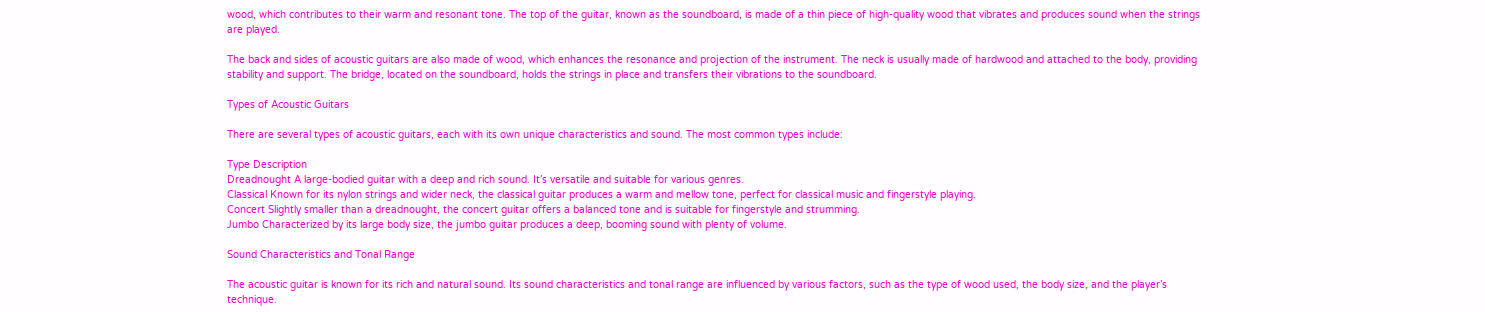wood, which contributes to their warm and resonant tone. The top of the guitar, known as the soundboard, is made of a thin piece of high-quality wood that vibrates and produces sound when the strings are played.

The back and sides of acoustic guitars are also made of wood, which enhances the resonance and projection of the instrument. The neck is usually made of hardwood and attached to the body, providing stability and support. The bridge, located on the soundboard, holds the strings in place and transfers their vibrations to the soundboard.

Types of Acoustic Guitars

There are several types of acoustic guitars, each with its own unique characteristics and sound. The most common types include:

Type Description
Dreadnought A large-bodied guitar with a deep and rich sound. It’s versatile and suitable for various genres.
Classical Known for its nylon strings and wider neck, the classical guitar produces a warm and mellow tone, perfect for classical music and fingerstyle playing.
Concert Slightly smaller than a dreadnought, the concert guitar offers a balanced tone and is suitable for fingerstyle and strumming.
Jumbo Characterized by its large body size, the jumbo guitar produces a deep, booming sound with plenty of volume.

Sound Characteristics and Tonal Range

The acoustic guitar is known for its rich and natural sound. Its sound characteristics and tonal range are influenced by various factors, such as the type of wood used, the body size, and the player’s technique.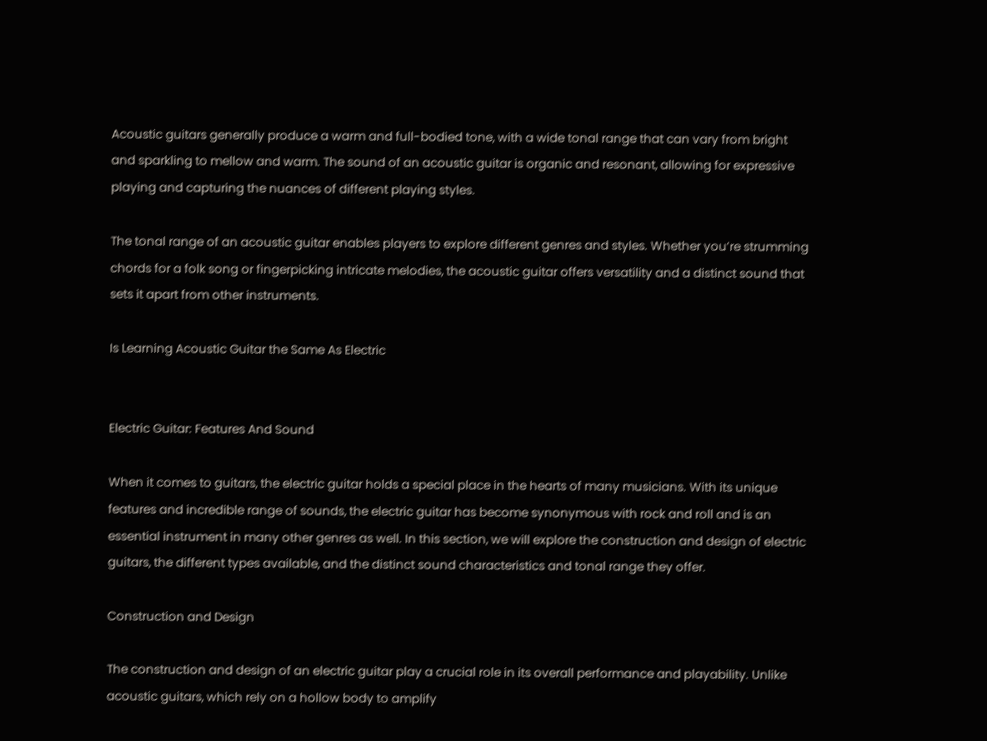Acoustic guitars generally produce a warm and full-bodied tone, with a wide tonal range that can vary from bright and sparkling to mellow and warm. The sound of an acoustic guitar is organic and resonant, allowing for expressive playing and capturing the nuances of different playing styles.

The tonal range of an acoustic guitar enables players to explore different genres and styles. Whether you’re strumming chords for a folk song or fingerpicking intricate melodies, the acoustic guitar offers versatility and a distinct sound that sets it apart from other instruments.

Is Learning Acoustic Guitar the Same As Electric


Electric Guitar: Features And Sound

When it comes to guitars, the electric guitar holds a special place in the hearts of many musicians. With its unique features and incredible range of sounds, the electric guitar has become synonymous with rock and roll and is an essential instrument in many other genres as well. In this section, we will explore the construction and design of electric guitars, the different types available, and the distinct sound characteristics and tonal range they offer.

Construction and Design

The construction and design of an electric guitar play a crucial role in its overall performance and playability. Unlike acoustic guitars, which rely on a hollow body to amplify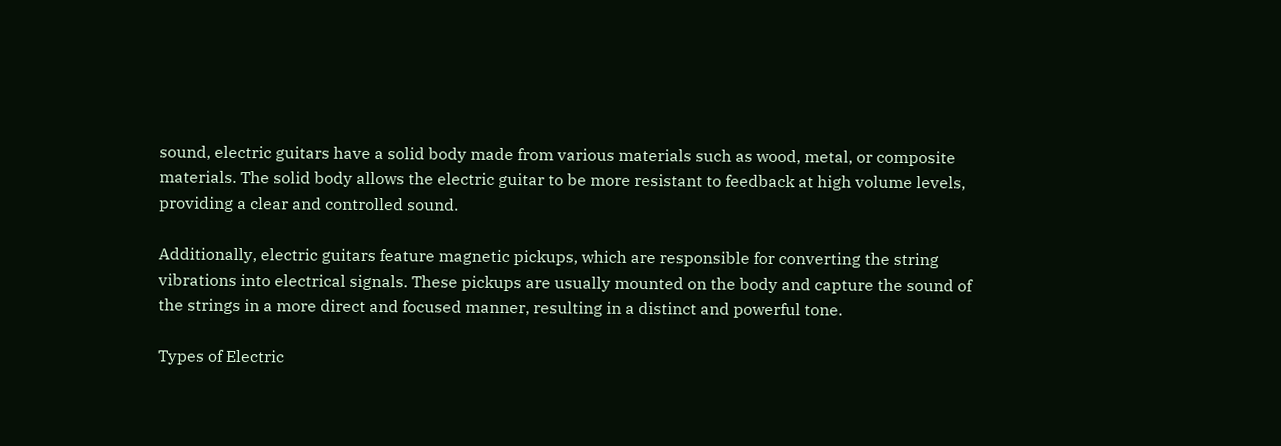sound, electric guitars have a solid body made from various materials such as wood, metal, or composite materials. The solid body allows the electric guitar to be more resistant to feedback at high volume levels, providing a clear and controlled sound.

Additionally, electric guitars feature magnetic pickups, which are responsible for converting the string vibrations into electrical signals. These pickups are usually mounted on the body and capture the sound of the strings in a more direct and focused manner, resulting in a distinct and powerful tone.

Types of Electric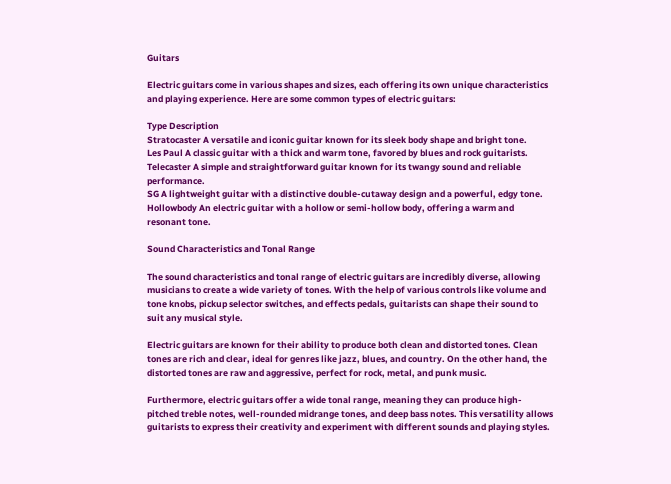Guitars

Electric guitars come in various shapes and sizes, each offering its own unique characteristics and playing experience. Here are some common types of electric guitars:

Type Description
Stratocaster A versatile and iconic guitar known for its sleek body shape and bright tone.
Les Paul A classic guitar with a thick and warm tone, favored by blues and rock guitarists.
Telecaster A simple and straightforward guitar known for its twangy sound and reliable performance.
SG A lightweight guitar with a distinctive double-cutaway design and a powerful, edgy tone.
Hollowbody An electric guitar with a hollow or semi-hollow body, offering a warm and resonant tone.

Sound Characteristics and Tonal Range

The sound characteristics and tonal range of electric guitars are incredibly diverse, allowing musicians to create a wide variety of tones. With the help of various controls like volume and tone knobs, pickup selector switches, and effects pedals, guitarists can shape their sound to suit any musical style.

Electric guitars are known for their ability to produce both clean and distorted tones. Clean tones are rich and clear, ideal for genres like jazz, blues, and country. On the other hand, the distorted tones are raw and aggressive, perfect for rock, metal, and punk music.

Furthermore, electric guitars offer a wide tonal range, meaning they can produce high-pitched treble notes, well-rounded midrange tones, and deep bass notes. This versatility allows guitarists to express their creativity and experiment with different sounds and playing styles.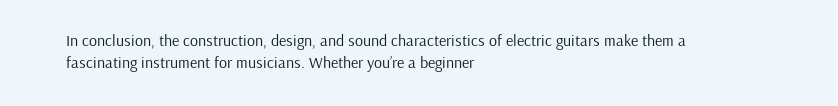In conclusion, the construction, design, and sound characteristics of electric guitars make them a fascinating instrument for musicians. Whether you’re a beginner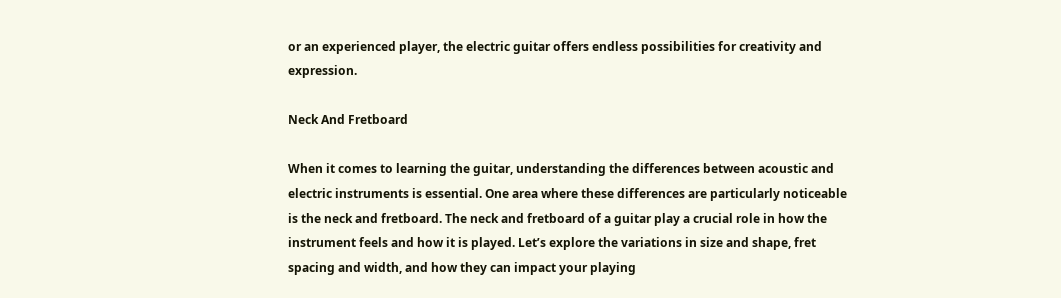or an experienced player, the electric guitar offers endless possibilities for creativity and expression.

Neck And Fretboard

When it comes to learning the guitar, understanding the differences between acoustic and electric instruments is essential. One area where these differences are particularly noticeable is the neck and fretboard. The neck and fretboard of a guitar play a crucial role in how the instrument feels and how it is played. Let’s explore the variations in size and shape, fret spacing and width, and how they can impact your playing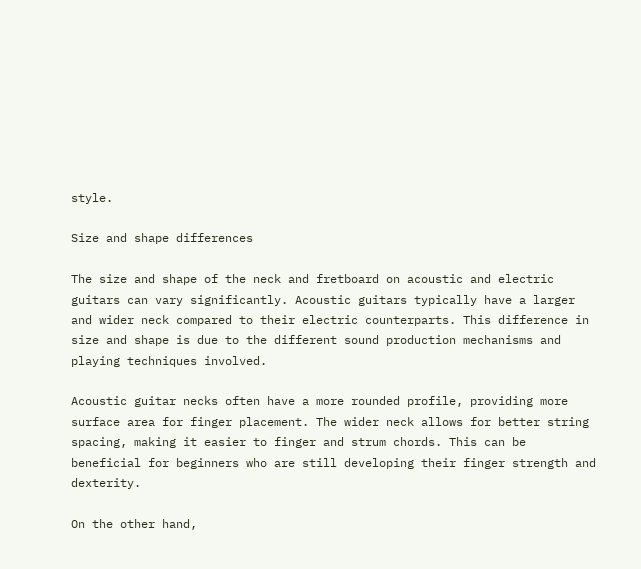style.

Size and shape differences

The size and shape of the neck and fretboard on acoustic and electric guitars can vary significantly. Acoustic guitars typically have a larger and wider neck compared to their electric counterparts. This difference in size and shape is due to the different sound production mechanisms and playing techniques involved.

Acoustic guitar necks often have a more rounded profile, providing more surface area for finger placement. The wider neck allows for better string spacing, making it easier to finger and strum chords. This can be beneficial for beginners who are still developing their finger strength and dexterity.

On the other hand,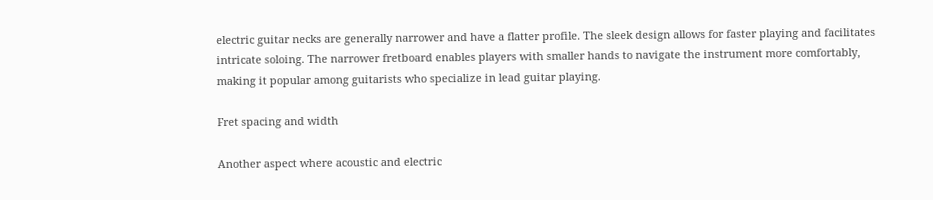electric guitar necks are generally narrower and have a flatter profile. The sleek design allows for faster playing and facilitates intricate soloing. The narrower fretboard enables players with smaller hands to navigate the instrument more comfortably, making it popular among guitarists who specialize in lead guitar playing.

Fret spacing and width

Another aspect where acoustic and electric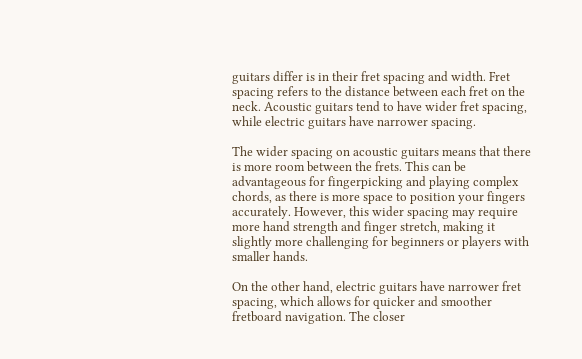guitars differ is in their fret spacing and width. Fret spacing refers to the distance between each fret on the neck. Acoustic guitars tend to have wider fret spacing, while electric guitars have narrower spacing.

The wider spacing on acoustic guitars means that there is more room between the frets. This can be advantageous for fingerpicking and playing complex chords, as there is more space to position your fingers accurately. However, this wider spacing may require more hand strength and finger stretch, making it slightly more challenging for beginners or players with smaller hands.

On the other hand, electric guitars have narrower fret spacing, which allows for quicker and smoother fretboard navigation. The closer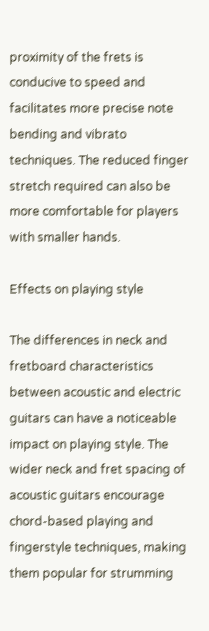proximity of the frets is conducive to speed and facilitates more precise note bending and vibrato techniques. The reduced finger stretch required can also be more comfortable for players with smaller hands.

Effects on playing style

The differences in neck and fretboard characteristics between acoustic and electric guitars can have a noticeable impact on playing style. The wider neck and fret spacing of acoustic guitars encourage chord-based playing and fingerstyle techniques, making them popular for strumming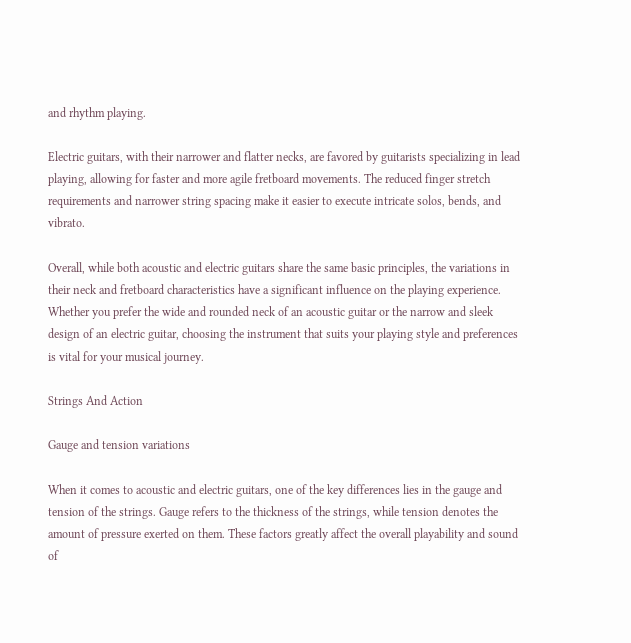and rhythm playing.

Electric guitars, with their narrower and flatter necks, are favored by guitarists specializing in lead playing, allowing for faster and more agile fretboard movements. The reduced finger stretch requirements and narrower string spacing make it easier to execute intricate solos, bends, and vibrato.

Overall, while both acoustic and electric guitars share the same basic principles, the variations in their neck and fretboard characteristics have a significant influence on the playing experience. Whether you prefer the wide and rounded neck of an acoustic guitar or the narrow and sleek design of an electric guitar, choosing the instrument that suits your playing style and preferences is vital for your musical journey.

Strings And Action

Gauge and tension variations

When it comes to acoustic and electric guitars, one of the key differences lies in the gauge and tension of the strings. Gauge refers to the thickness of the strings, while tension denotes the amount of pressure exerted on them. These factors greatly affect the overall playability and sound of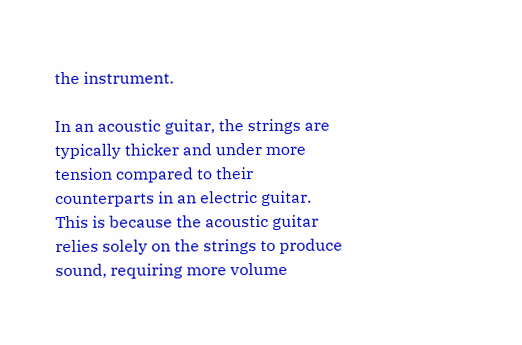the instrument.

In an acoustic guitar, the strings are typically thicker and under more tension compared to their counterparts in an electric guitar. This is because the acoustic guitar relies solely on the strings to produce sound, requiring more volume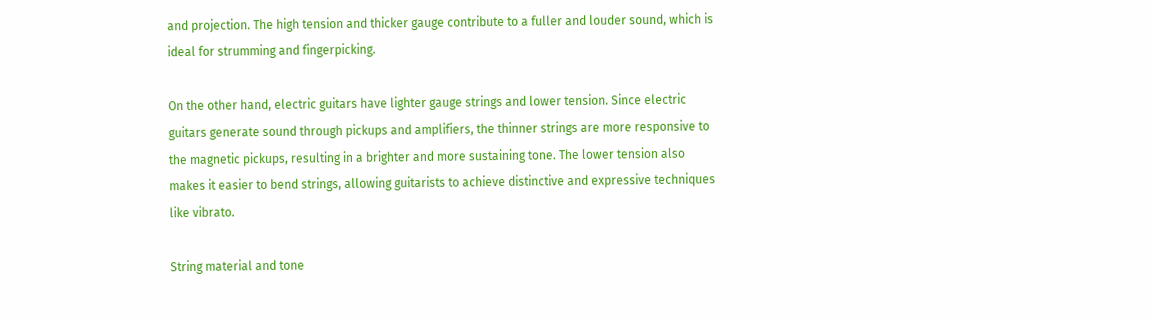and projection. The high tension and thicker gauge contribute to a fuller and louder sound, which is ideal for strumming and fingerpicking.

On the other hand, electric guitars have lighter gauge strings and lower tension. Since electric guitars generate sound through pickups and amplifiers, the thinner strings are more responsive to the magnetic pickups, resulting in a brighter and more sustaining tone. The lower tension also makes it easier to bend strings, allowing guitarists to achieve distinctive and expressive techniques like vibrato.

String material and tone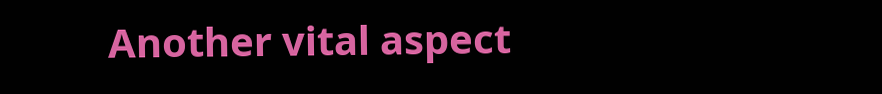Another vital aspect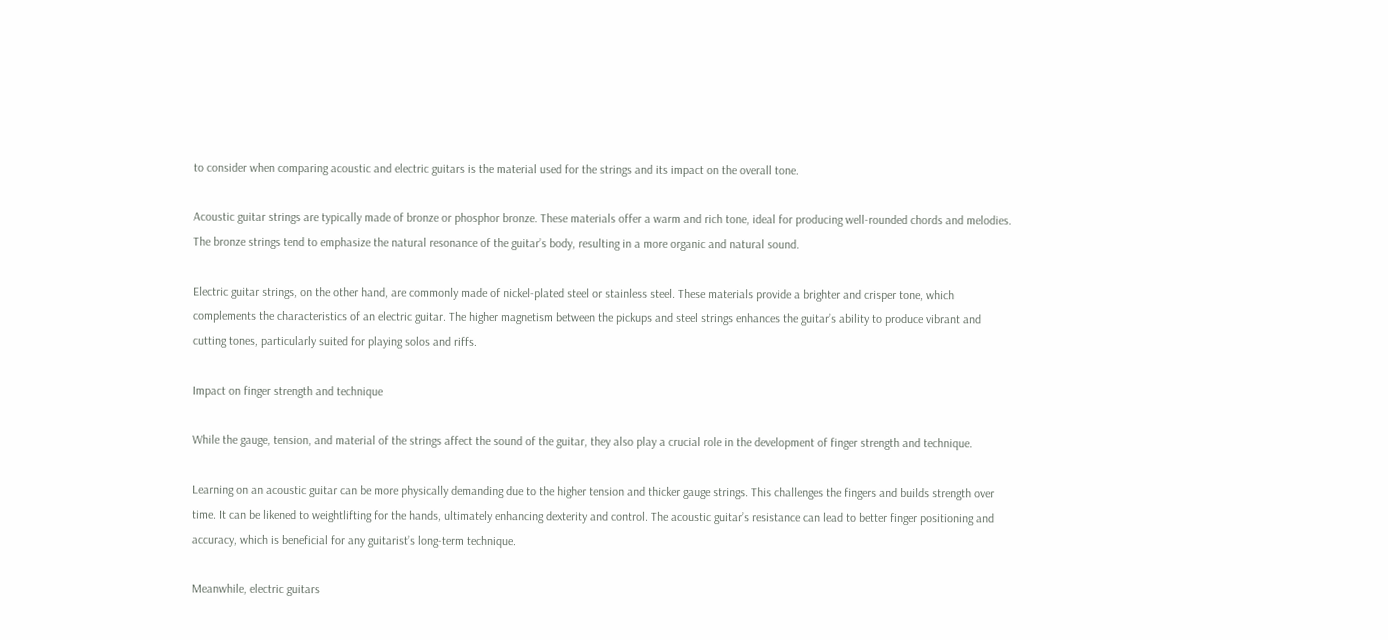to consider when comparing acoustic and electric guitars is the material used for the strings and its impact on the overall tone.

Acoustic guitar strings are typically made of bronze or phosphor bronze. These materials offer a warm and rich tone, ideal for producing well-rounded chords and melodies. The bronze strings tend to emphasize the natural resonance of the guitar’s body, resulting in a more organic and natural sound.

Electric guitar strings, on the other hand, are commonly made of nickel-plated steel or stainless steel. These materials provide a brighter and crisper tone, which complements the characteristics of an electric guitar. The higher magnetism between the pickups and steel strings enhances the guitar’s ability to produce vibrant and cutting tones, particularly suited for playing solos and riffs.

Impact on finger strength and technique

While the gauge, tension, and material of the strings affect the sound of the guitar, they also play a crucial role in the development of finger strength and technique.

Learning on an acoustic guitar can be more physically demanding due to the higher tension and thicker gauge strings. This challenges the fingers and builds strength over time. It can be likened to weightlifting for the hands, ultimately enhancing dexterity and control. The acoustic guitar’s resistance can lead to better finger positioning and accuracy, which is beneficial for any guitarist’s long-term technique.

Meanwhile, electric guitars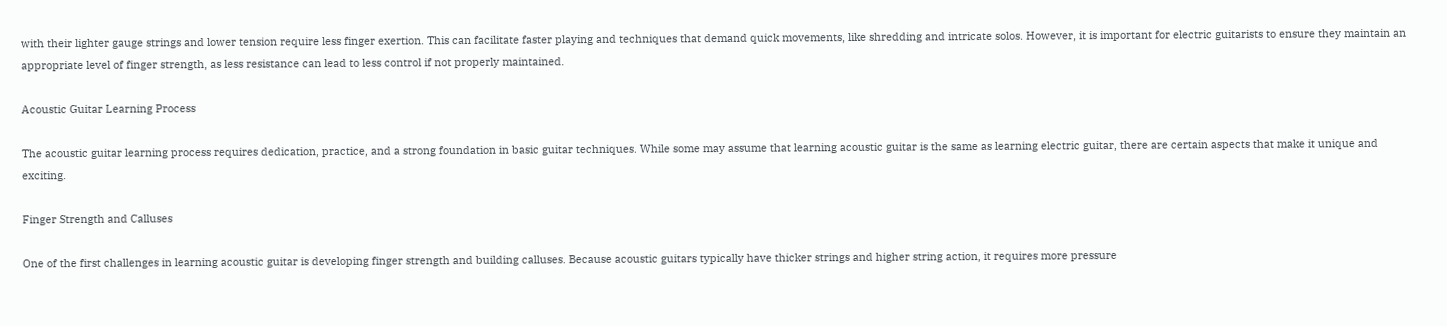with their lighter gauge strings and lower tension require less finger exertion. This can facilitate faster playing and techniques that demand quick movements, like shredding and intricate solos. However, it is important for electric guitarists to ensure they maintain an appropriate level of finger strength, as less resistance can lead to less control if not properly maintained.

Acoustic Guitar Learning Process

The acoustic guitar learning process requires dedication, practice, and a strong foundation in basic guitar techniques. While some may assume that learning acoustic guitar is the same as learning electric guitar, there are certain aspects that make it unique and exciting.

Finger Strength and Calluses

One of the first challenges in learning acoustic guitar is developing finger strength and building calluses. Because acoustic guitars typically have thicker strings and higher string action, it requires more pressure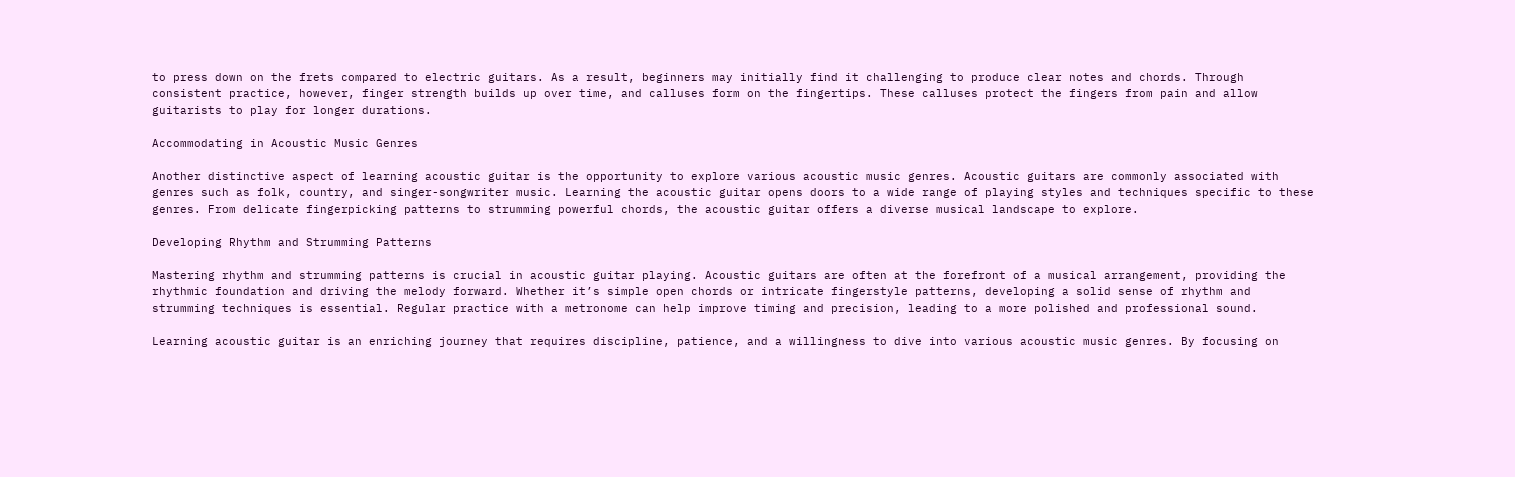to press down on the frets compared to electric guitars. As a result, beginners may initially find it challenging to produce clear notes and chords. Through consistent practice, however, finger strength builds up over time, and calluses form on the fingertips. These calluses protect the fingers from pain and allow guitarists to play for longer durations.

Accommodating in Acoustic Music Genres

Another distinctive aspect of learning acoustic guitar is the opportunity to explore various acoustic music genres. Acoustic guitars are commonly associated with genres such as folk, country, and singer-songwriter music. Learning the acoustic guitar opens doors to a wide range of playing styles and techniques specific to these genres. From delicate fingerpicking patterns to strumming powerful chords, the acoustic guitar offers a diverse musical landscape to explore.

Developing Rhythm and Strumming Patterns

Mastering rhythm and strumming patterns is crucial in acoustic guitar playing. Acoustic guitars are often at the forefront of a musical arrangement, providing the rhythmic foundation and driving the melody forward. Whether it’s simple open chords or intricate fingerstyle patterns, developing a solid sense of rhythm and strumming techniques is essential. Regular practice with a metronome can help improve timing and precision, leading to a more polished and professional sound.

Learning acoustic guitar is an enriching journey that requires discipline, patience, and a willingness to dive into various acoustic music genres. By focusing on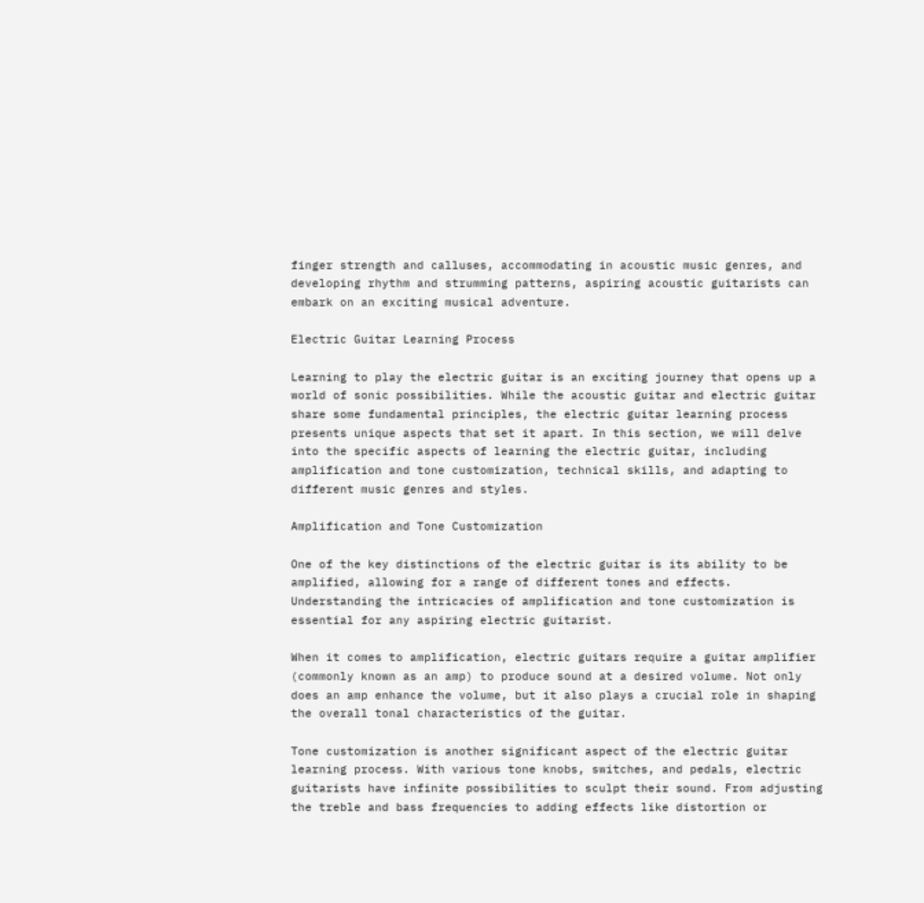finger strength and calluses, accommodating in acoustic music genres, and developing rhythm and strumming patterns, aspiring acoustic guitarists can embark on an exciting musical adventure.

Electric Guitar Learning Process

Learning to play the electric guitar is an exciting journey that opens up a world of sonic possibilities. While the acoustic guitar and electric guitar share some fundamental principles, the electric guitar learning process presents unique aspects that set it apart. In this section, we will delve into the specific aspects of learning the electric guitar, including amplification and tone customization, technical skills, and adapting to different music genres and styles.

Amplification and Tone Customization

One of the key distinctions of the electric guitar is its ability to be amplified, allowing for a range of different tones and effects. Understanding the intricacies of amplification and tone customization is essential for any aspiring electric guitarist.

When it comes to amplification, electric guitars require a guitar amplifier (commonly known as an amp) to produce sound at a desired volume. Not only does an amp enhance the volume, but it also plays a crucial role in shaping the overall tonal characteristics of the guitar.

Tone customization is another significant aspect of the electric guitar learning process. With various tone knobs, switches, and pedals, electric guitarists have infinite possibilities to sculpt their sound. From adjusting the treble and bass frequencies to adding effects like distortion or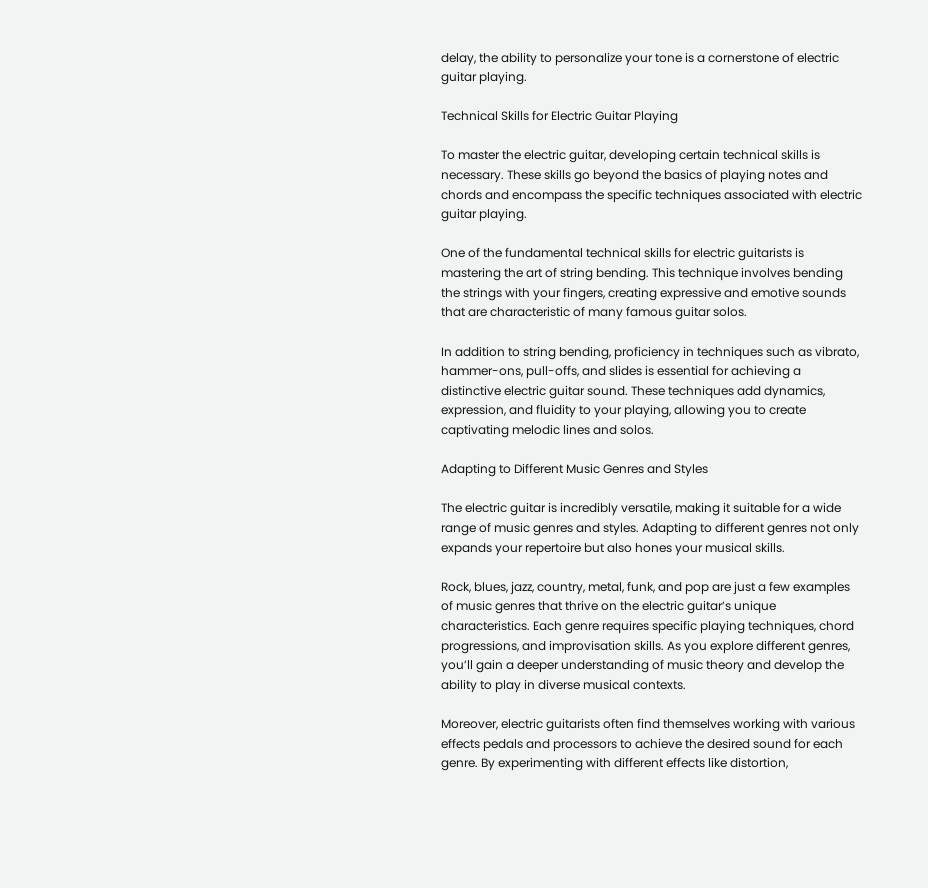delay, the ability to personalize your tone is a cornerstone of electric guitar playing.

Technical Skills for Electric Guitar Playing

To master the electric guitar, developing certain technical skills is necessary. These skills go beyond the basics of playing notes and chords and encompass the specific techniques associated with electric guitar playing.

One of the fundamental technical skills for electric guitarists is mastering the art of string bending. This technique involves bending the strings with your fingers, creating expressive and emotive sounds that are characteristic of many famous guitar solos.

In addition to string bending, proficiency in techniques such as vibrato, hammer-ons, pull-offs, and slides is essential for achieving a distinctive electric guitar sound. These techniques add dynamics, expression, and fluidity to your playing, allowing you to create captivating melodic lines and solos.

Adapting to Different Music Genres and Styles

The electric guitar is incredibly versatile, making it suitable for a wide range of music genres and styles. Adapting to different genres not only expands your repertoire but also hones your musical skills.

Rock, blues, jazz, country, metal, funk, and pop are just a few examples of music genres that thrive on the electric guitar’s unique characteristics. Each genre requires specific playing techniques, chord progressions, and improvisation skills. As you explore different genres, you’ll gain a deeper understanding of music theory and develop the ability to play in diverse musical contexts.

Moreover, electric guitarists often find themselves working with various effects pedals and processors to achieve the desired sound for each genre. By experimenting with different effects like distortion,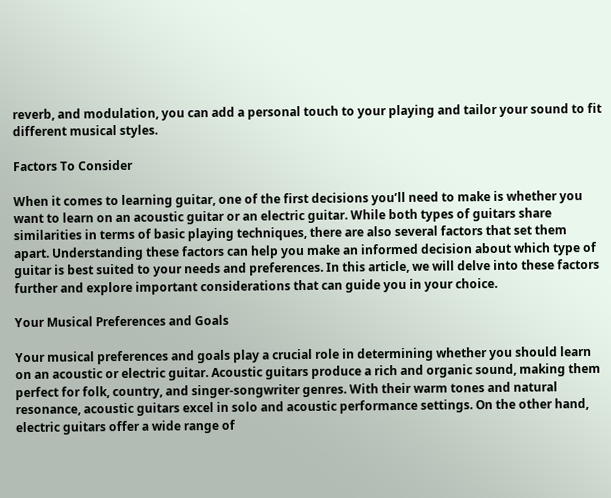reverb, and modulation, you can add a personal touch to your playing and tailor your sound to fit different musical styles.

Factors To Consider

When it comes to learning guitar, one of the first decisions you’ll need to make is whether you want to learn on an acoustic guitar or an electric guitar. While both types of guitars share similarities in terms of basic playing techniques, there are also several factors that set them apart. Understanding these factors can help you make an informed decision about which type of guitar is best suited to your needs and preferences. In this article, we will delve into these factors further and explore important considerations that can guide you in your choice.

Your Musical Preferences and Goals

Your musical preferences and goals play a crucial role in determining whether you should learn on an acoustic or electric guitar. Acoustic guitars produce a rich and organic sound, making them perfect for folk, country, and singer-songwriter genres. With their warm tones and natural resonance, acoustic guitars excel in solo and acoustic performance settings. On the other hand, electric guitars offer a wide range of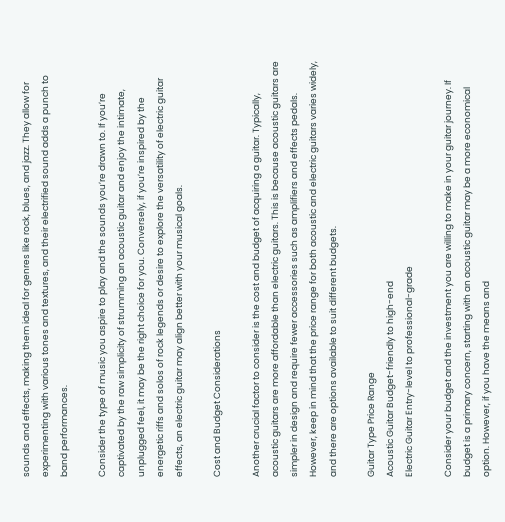sounds and effects, making them ideal for genres like rock, blues, and jazz. They allow for experimenting with various tones and textures, and their electrified sound adds a punch to band performances.

Consider the type of music you aspire to play and the sounds you’re drawn to. If you’re captivated by the raw simplicity of strumming an acoustic guitar and enjoy the intimate, unplugged feel, it may be the right choice for you. Conversely, if you’re inspired by the energetic riffs and solos of rock legends or desire to explore the versatility of electric guitar effects, an electric guitar may align better with your musical goals.

Cost and Budget Considerations

Another crucial factor to consider is the cost and budget of acquiring a guitar. Typically, acoustic guitars are more affordable than electric guitars. This is because acoustic guitars are simpler in design and require fewer accessories such as amplifiers and effects pedals. However, keep in mind that the price range for both acoustic and electric guitars varies widely, and there are options available to suit different budgets.

Guitar Type Price Range
Acoustic Guitar Budget-friendly to high-end
Electric Guitar Entry-level to professional-grade

Consider your budget and the investment you are willing to make in your guitar journey. If budget is a primary concern, starting with an acoustic guitar may be a more economical option. However, if you have the means and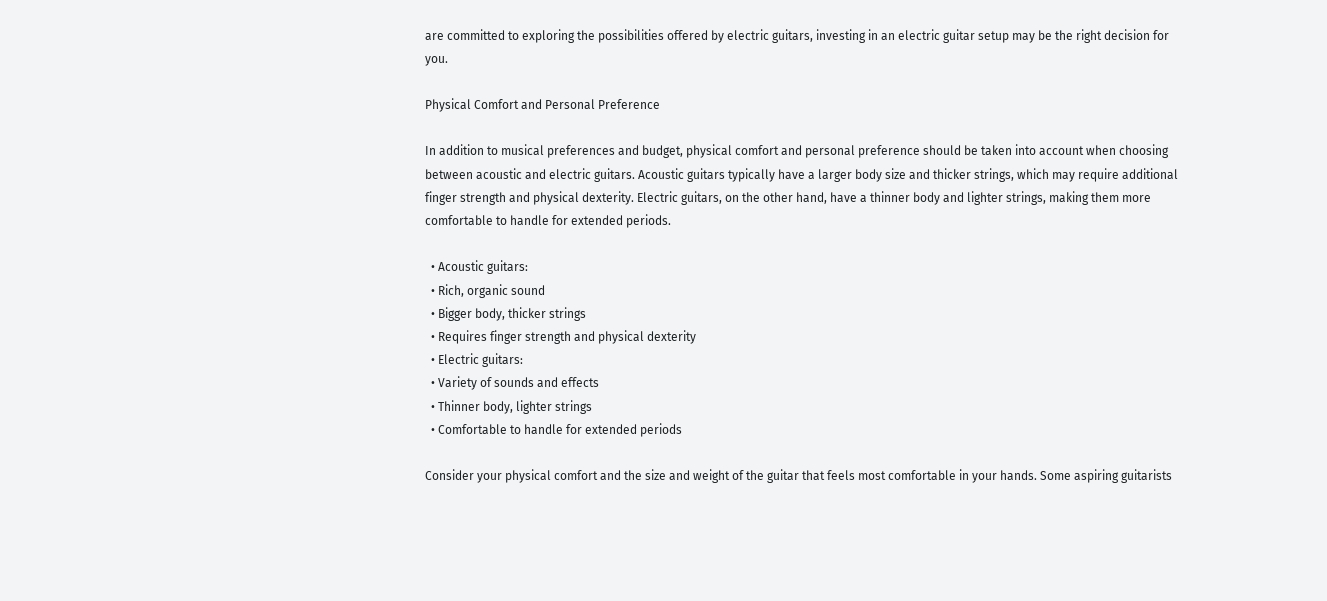are committed to exploring the possibilities offered by electric guitars, investing in an electric guitar setup may be the right decision for you.

Physical Comfort and Personal Preference

In addition to musical preferences and budget, physical comfort and personal preference should be taken into account when choosing between acoustic and electric guitars. Acoustic guitars typically have a larger body size and thicker strings, which may require additional finger strength and physical dexterity. Electric guitars, on the other hand, have a thinner body and lighter strings, making them more comfortable to handle for extended periods.

  • Acoustic guitars:
  • Rich, organic sound
  • Bigger body, thicker strings
  • Requires finger strength and physical dexterity
  • Electric guitars:
  • Variety of sounds and effects
  • Thinner body, lighter strings
  • Comfortable to handle for extended periods

Consider your physical comfort and the size and weight of the guitar that feels most comfortable in your hands. Some aspiring guitarists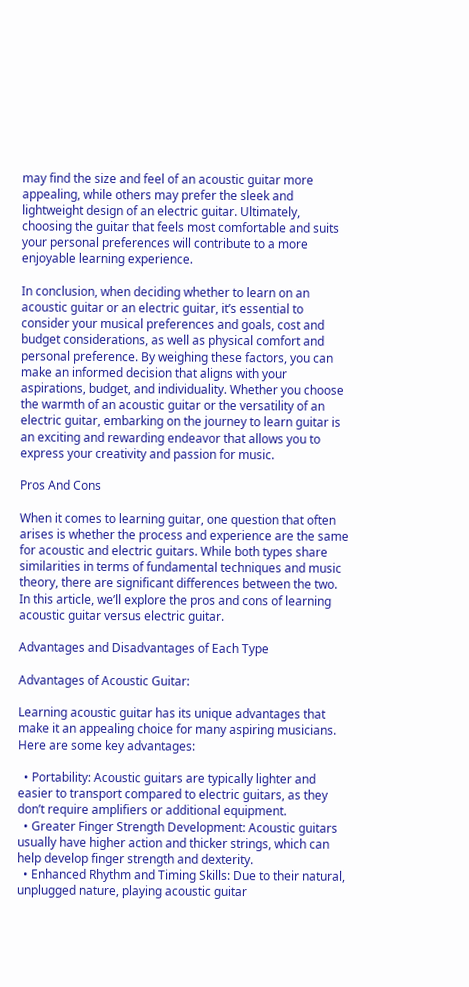may find the size and feel of an acoustic guitar more appealing, while others may prefer the sleek and lightweight design of an electric guitar. Ultimately, choosing the guitar that feels most comfortable and suits your personal preferences will contribute to a more enjoyable learning experience.

In conclusion, when deciding whether to learn on an acoustic guitar or an electric guitar, it’s essential to consider your musical preferences and goals, cost and budget considerations, as well as physical comfort and personal preference. By weighing these factors, you can make an informed decision that aligns with your aspirations, budget, and individuality. Whether you choose the warmth of an acoustic guitar or the versatility of an electric guitar, embarking on the journey to learn guitar is an exciting and rewarding endeavor that allows you to express your creativity and passion for music.

Pros And Cons

When it comes to learning guitar, one question that often arises is whether the process and experience are the same for acoustic and electric guitars. While both types share similarities in terms of fundamental techniques and music theory, there are significant differences between the two. In this article, we’ll explore the pros and cons of learning acoustic guitar versus electric guitar.

Advantages and Disadvantages of Each Type

Advantages of Acoustic Guitar:

Learning acoustic guitar has its unique advantages that make it an appealing choice for many aspiring musicians. Here are some key advantages:

  • Portability: Acoustic guitars are typically lighter and easier to transport compared to electric guitars, as they don’t require amplifiers or additional equipment.
  • Greater Finger Strength Development: Acoustic guitars usually have higher action and thicker strings, which can help develop finger strength and dexterity.
  • Enhanced Rhythm and Timing Skills: Due to their natural, unplugged nature, playing acoustic guitar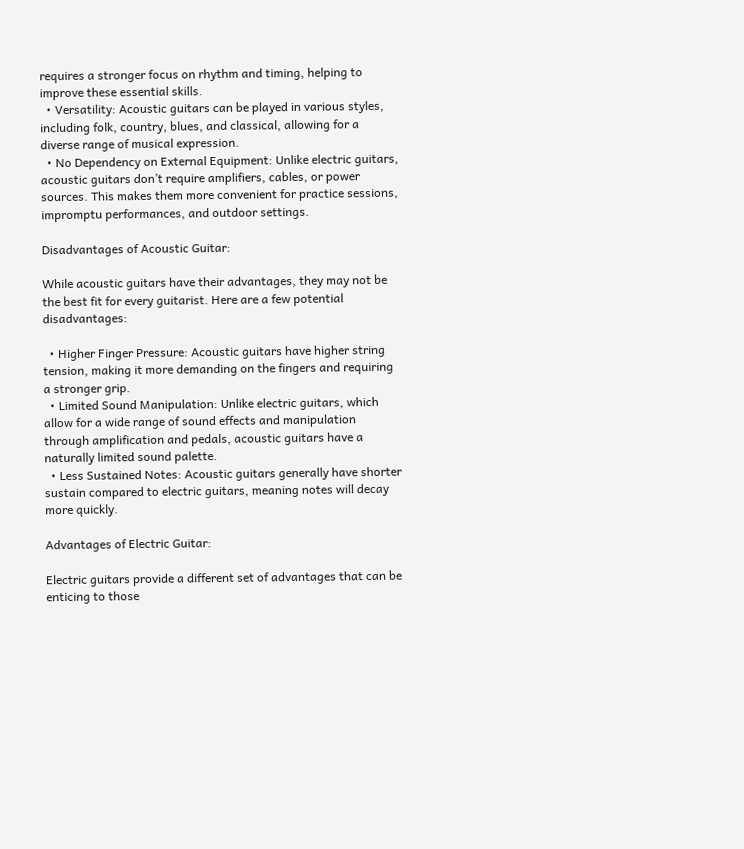requires a stronger focus on rhythm and timing, helping to improve these essential skills.
  • Versatility: Acoustic guitars can be played in various styles, including folk, country, blues, and classical, allowing for a diverse range of musical expression.
  • No Dependency on External Equipment: Unlike electric guitars, acoustic guitars don’t require amplifiers, cables, or power sources. This makes them more convenient for practice sessions, impromptu performances, and outdoor settings.

Disadvantages of Acoustic Guitar:

While acoustic guitars have their advantages, they may not be the best fit for every guitarist. Here are a few potential disadvantages:

  • Higher Finger Pressure: Acoustic guitars have higher string tension, making it more demanding on the fingers and requiring a stronger grip.
  • Limited Sound Manipulation: Unlike electric guitars, which allow for a wide range of sound effects and manipulation through amplification and pedals, acoustic guitars have a naturally limited sound palette.
  • Less Sustained Notes: Acoustic guitars generally have shorter sustain compared to electric guitars, meaning notes will decay more quickly.

Advantages of Electric Guitar:

Electric guitars provide a different set of advantages that can be enticing to those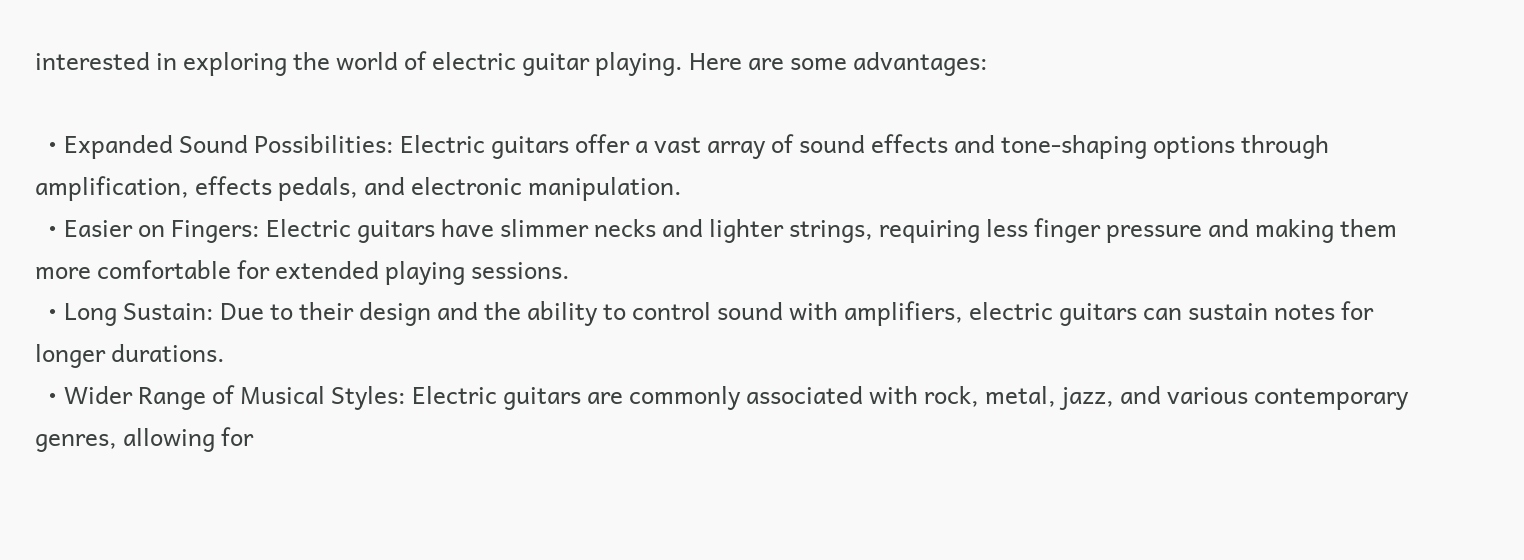interested in exploring the world of electric guitar playing. Here are some advantages:

  • Expanded Sound Possibilities: Electric guitars offer a vast array of sound effects and tone-shaping options through amplification, effects pedals, and electronic manipulation.
  • Easier on Fingers: Electric guitars have slimmer necks and lighter strings, requiring less finger pressure and making them more comfortable for extended playing sessions.
  • Long Sustain: Due to their design and the ability to control sound with amplifiers, electric guitars can sustain notes for longer durations.
  • Wider Range of Musical Styles: Electric guitars are commonly associated with rock, metal, jazz, and various contemporary genres, allowing for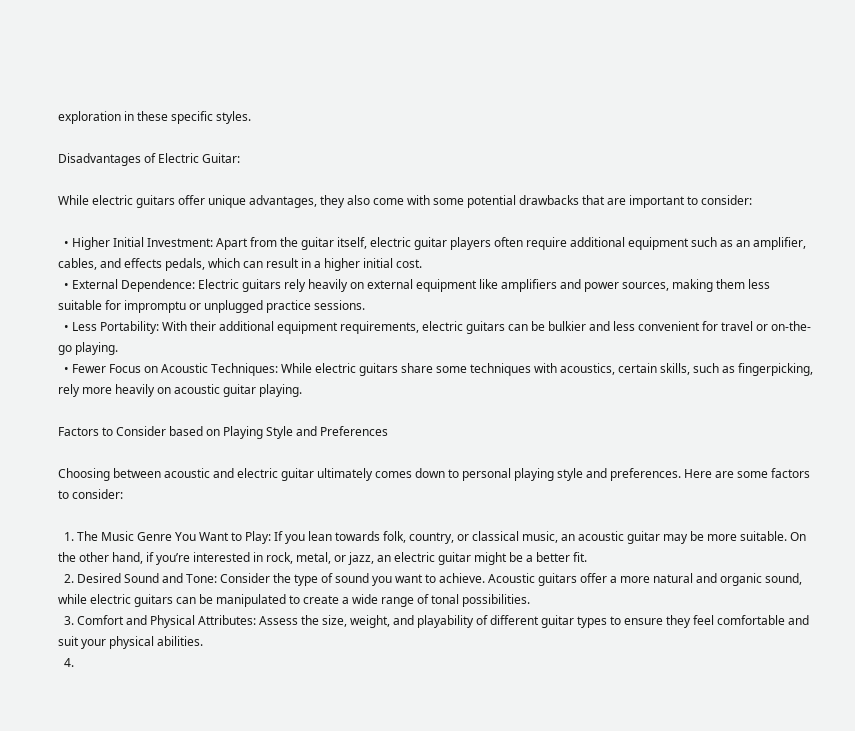exploration in these specific styles.

Disadvantages of Electric Guitar:

While electric guitars offer unique advantages, they also come with some potential drawbacks that are important to consider:

  • Higher Initial Investment: Apart from the guitar itself, electric guitar players often require additional equipment such as an amplifier, cables, and effects pedals, which can result in a higher initial cost.
  • External Dependence: Electric guitars rely heavily on external equipment like amplifiers and power sources, making them less suitable for impromptu or unplugged practice sessions.
  • Less Portability: With their additional equipment requirements, electric guitars can be bulkier and less convenient for travel or on-the-go playing.
  • Fewer Focus on Acoustic Techniques: While electric guitars share some techniques with acoustics, certain skills, such as fingerpicking, rely more heavily on acoustic guitar playing.

Factors to Consider based on Playing Style and Preferences

Choosing between acoustic and electric guitar ultimately comes down to personal playing style and preferences. Here are some factors to consider:

  1. The Music Genre You Want to Play: If you lean towards folk, country, or classical music, an acoustic guitar may be more suitable. On the other hand, if you’re interested in rock, metal, or jazz, an electric guitar might be a better fit.
  2. Desired Sound and Tone: Consider the type of sound you want to achieve. Acoustic guitars offer a more natural and organic sound, while electric guitars can be manipulated to create a wide range of tonal possibilities.
  3. Comfort and Physical Attributes: Assess the size, weight, and playability of different guitar types to ensure they feel comfortable and suit your physical abilities.
  4.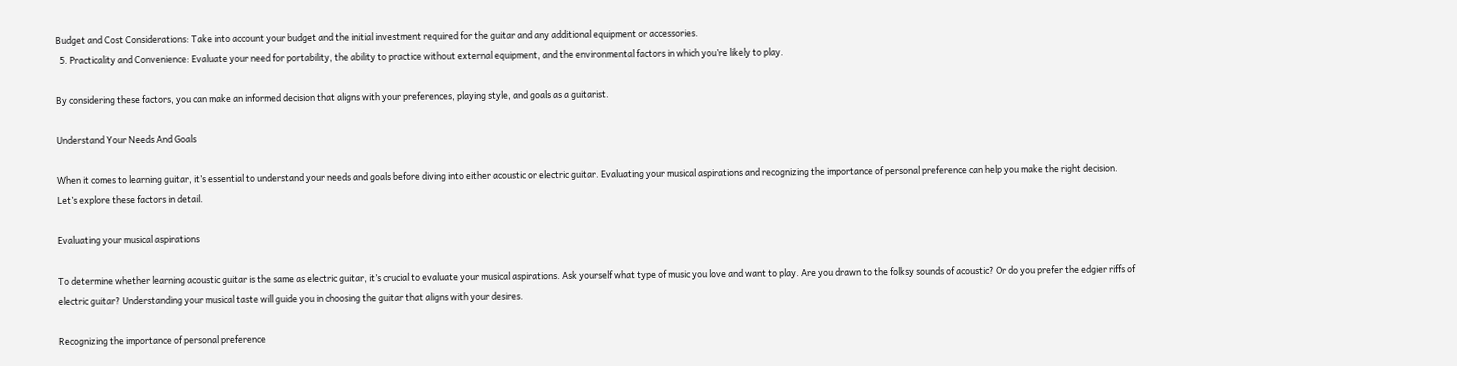Budget and Cost Considerations: Take into account your budget and the initial investment required for the guitar and any additional equipment or accessories.
  5. Practicality and Convenience: Evaluate your need for portability, the ability to practice without external equipment, and the environmental factors in which you’re likely to play.

By considering these factors, you can make an informed decision that aligns with your preferences, playing style, and goals as a guitarist.

Understand Your Needs And Goals

When it comes to learning guitar, it’s essential to understand your needs and goals before diving into either acoustic or electric guitar. Evaluating your musical aspirations and recognizing the importance of personal preference can help you make the right decision. Let’s explore these factors in detail.

Evaluating your musical aspirations

To determine whether learning acoustic guitar is the same as electric guitar, it’s crucial to evaluate your musical aspirations. Ask yourself what type of music you love and want to play. Are you drawn to the folksy sounds of acoustic? Or do you prefer the edgier riffs of electric guitar? Understanding your musical taste will guide you in choosing the guitar that aligns with your desires.

Recognizing the importance of personal preference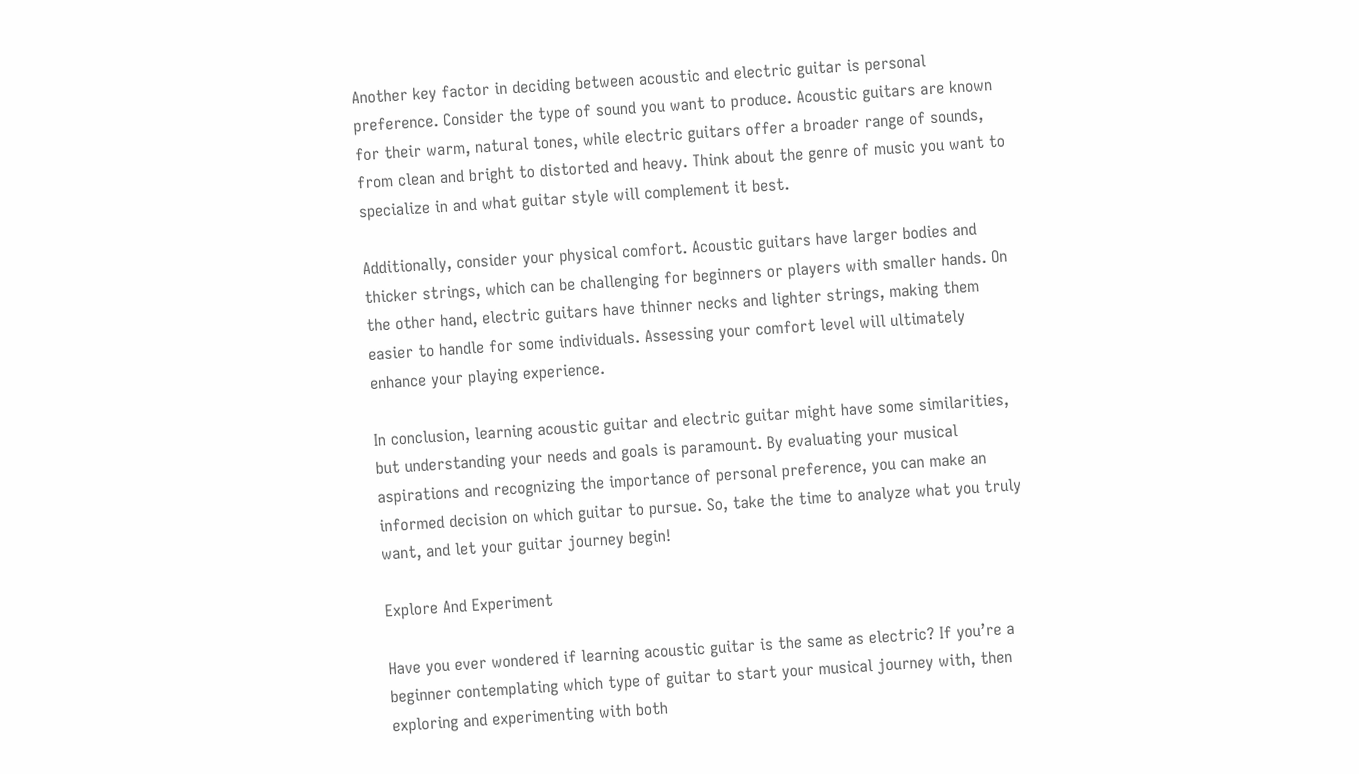Another key factor in deciding between acoustic and electric guitar is personal preference. Consider the type of sound you want to produce. Acoustic guitars are known for their warm, natural tones, while electric guitars offer a broader range of sounds, from clean and bright to distorted and heavy. Think about the genre of music you want to specialize in and what guitar style will complement it best.

Additionally, consider your physical comfort. Acoustic guitars have larger bodies and thicker strings, which can be challenging for beginners or players with smaller hands. On the other hand, electric guitars have thinner necks and lighter strings, making them easier to handle for some individuals. Assessing your comfort level will ultimately enhance your playing experience.

In conclusion, learning acoustic guitar and electric guitar might have some similarities, but understanding your needs and goals is paramount. By evaluating your musical aspirations and recognizing the importance of personal preference, you can make an informed decision on which guitar to pursue. So, take the time to analyze what you truly want, and let your guitar journey begin!

Explore And Experiment

Have you ever wondered if learning acoustic guitar is the same as electric? If you’re a beginner contemplating which type of guitar to start your musical journey with, then exploring and experimenting with both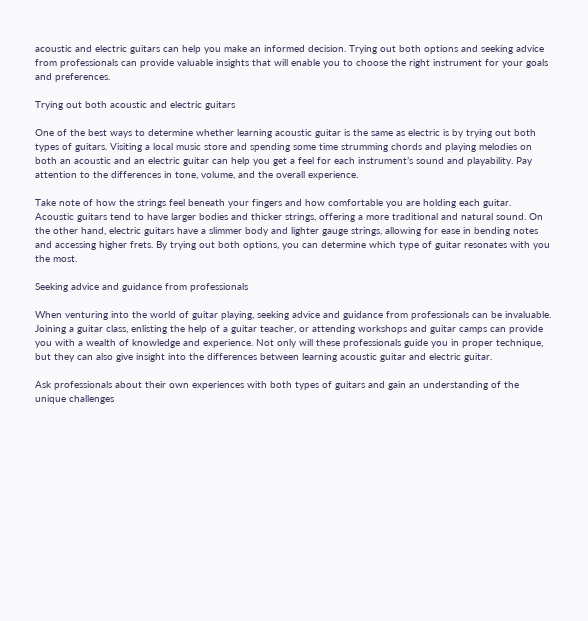acoustic and electric guitars can help you make an informed decision. Trying out both options and seeking advice from professionals can provide valuable insights that will enable you to choose the right instrument for your goals and preferences.

Trying out both acoustic and electric guitars

One of the best ways to determine whether learning acoustic guitar is the same as electric is by trying out both types of guitars. Visiting a local music store and spending some time strumming chords and playing melodies on both an acoustic and an electric guitar can help you get a feel for each instrument’s sound and playability. Pay attention to the differences in tone, volume, and the overall experience.

Take note of how the strings feel beneath your fingers and how comfortable you are holding each guitar. Acoustic guitars tend to have larger bodies and thicker strings, offering a more traditional and natural sound. On the other hand, electric guitars have a slimmer body and lighter gauge strings, allowing for ease in bending notes and accessing higher frets. By trying out both options, you can determine which type of guitar resonates with you the most.

Seeking advice and guidance from professionals

When venturing into the world of guitar playing, seeking advice and guidance from professionals can be invaluable. Joining a guitar class, enlisting the help of a guitar teacher, or attending workshops and guitar camps can provide you with a wealth of knowledge and experience. Not only will these professionals guide you in proper technique, but they can also give insight into the differences between learning acoustic guitar and electric guitar.

Ask professionals about their own experiences with both types of guitars and gain an understanding of the unique challenges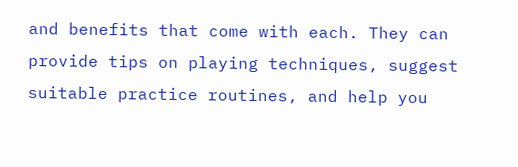and benefits that come with each. They can provide tips on playing techniques, suggest suitable practice routines, and help you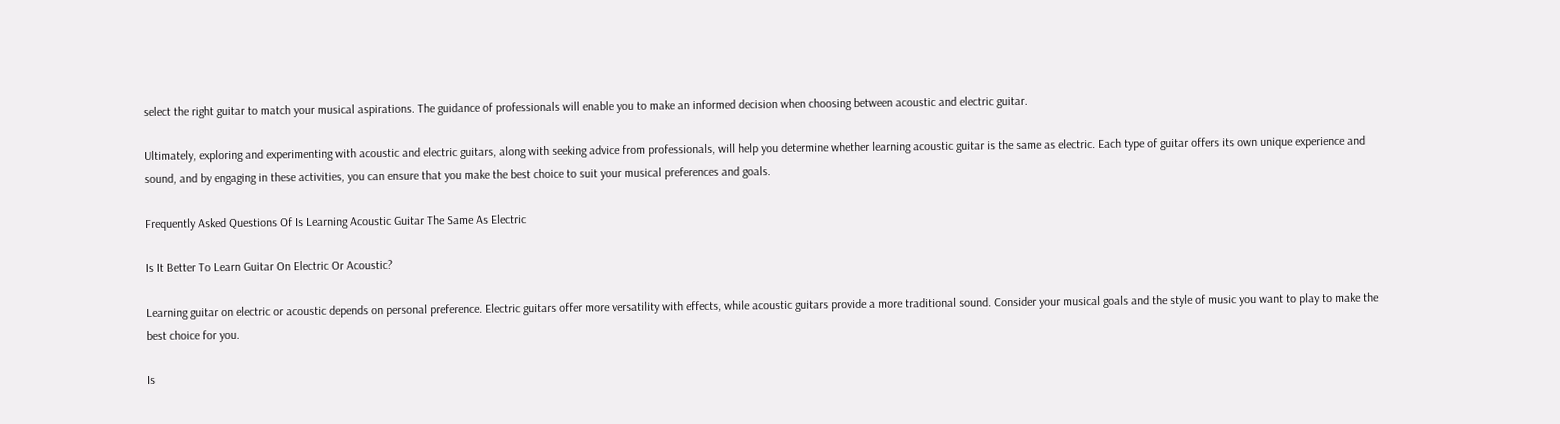select the right guitar to match your musical aspirations. The guidance of professionals will enable you to make an informed decision when choosing between acoustic and electric guitar.

Ultimately, exploring and experimenting with acoustic and electric guitars, along with seeking advice from professionals, will help you determine whether learning acoustic guitar is the same as electric. Each type of guitar offers its own unique experience and sound, and by engaging in these activities, you can ensure that you make the best choice to suit your musical preferences and goals.

Frequently Asked Questions Of Is Learning Acoustic Guitar The Same As Electric

Is It Better To Learn Guitar On Electric Or Acoustic?

Learning guitar on electric or acoustic depends on personal preference. Electric guitars offer more versatility with effects, while acoustic guitars provide a more traditional sound. Consider your musical goals and the style of music you want to play to make the best choice for you.

Is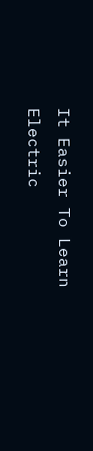It Easier To Learn Electric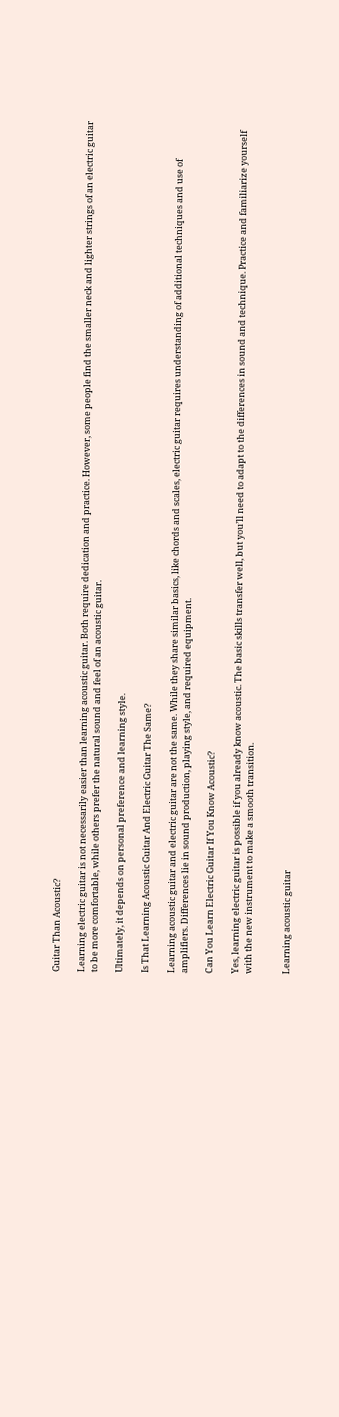Guitar Than Acoustic?

Learning electric guitar is not necessarily easier than learning acoustic guitar. Both require dedication and practice. However, some people find the smaller neck and lighter strings of an electric guitar to be more comfortable, while others prefer the natural sound and feel of an acoustic guitar.

Ultimately, it depends on personal preference and learning style.

Is That Learning Acoustic Guitar And Electric Guitar The Same?

Learning acoustic guitar and electric guitar are not the same. While they share similar basics, like chords and scales, electric guitar requires understanding of additional techniques and use of amplifiers. Differences lie in sound production, playing style, and required equipment.

Can You Learn Electric Guitar If You Know Acoustic?

Yes, learning electric guitar is possible if you already know acoustic. The basic skills transfer well, but you’ll need to adapt to the differences in sound and technique. Practice and familiarize yourself with the new instrument to make a smooth transition.


Learning acoustic guitar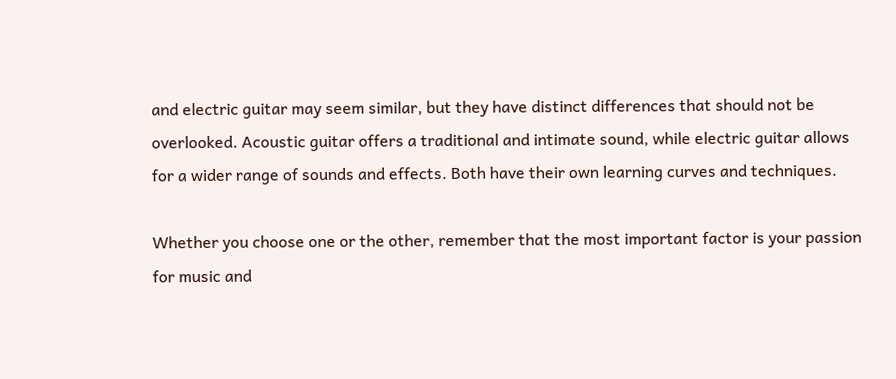and electric guitar may seem similar, but they have distinct differences that should not be overlooked. Acoustic guitar offers a traditional and intimate sound, while electric guitar allows for a wider range of sounds and effects. Both have their own learning curves and techniques.

Whether you choose one or the other, remember that the most important factor is your passion for music and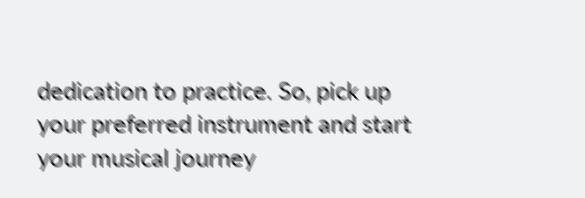dedication to practice. So, pick up your preferred instrument and start your musical journey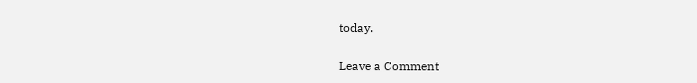today.

Leave a Comment